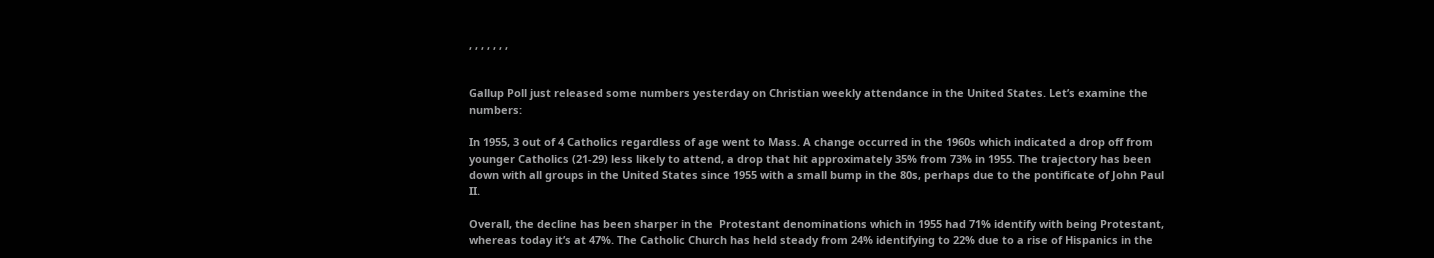, , , , , , ,


Gallup Poll just released some numbers yesterday on Christian weekly attendance in the United States. Let’s examine the numbers:

In 1955, 3 out of 4 Catholics regardless of age went to Mass. A change occurred in the 1960s which indicated a drop off from younger Catholics (21-29) less likely to attend, a drop that hit approximately 35% from 73% in 1955. The trajectory has been down with all groups in the United States since 1955 with a small bump in the 80s, perhaps due to the pontificate of John Paul II.

Overall, the decline has been sharper in the  Protestant denominations which in 1955 had 71% identify with being Protestant, whereas today it’s at 47%. The Catholic Church has held steady from 24% identifying to 22% due to a rise of Hispanics in the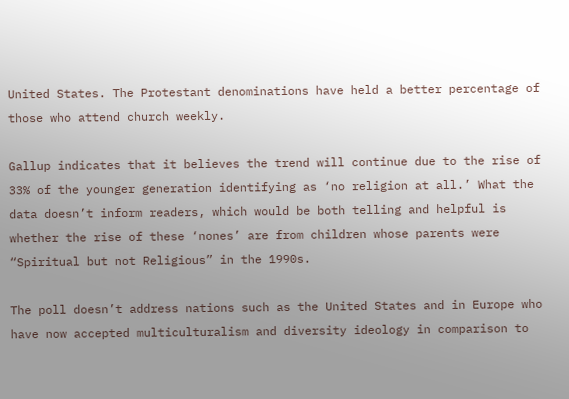United States. The Protestant denominations have held a better percentage of those who attend church weekly.

Gallup indicates that it believes the trend will continue due to the rise of 33% of the younger generation identifying as ‘no religion at all.’ What the data doesn’t inform readers, which would be both telling and helpful is whether the rise of these ‘nones’ are from children whose parents were “Spiritual but not Religious” in the 1990s.

The poll doesn’t address nations such as the United States and in Europe who have now accepted multiculturalism and diversity ideology in comparison to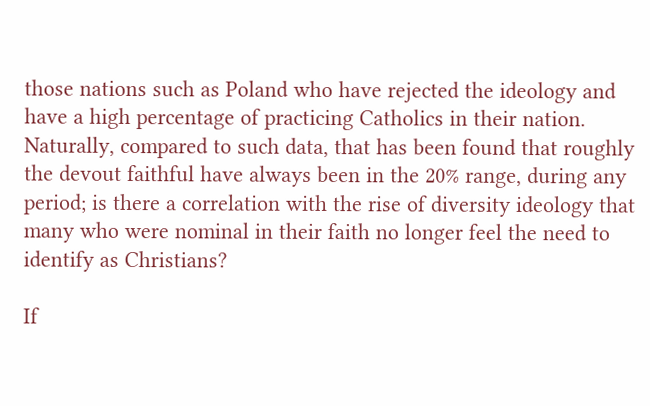those nations such as Poland who have rejected the ideology and have a high percentage of practicing Catholics in their nation. Naturally, compared to such data, that has been found that roughly the devout faithful have always been in the 20% range, during any period; is there a correlation with the rise of diversity ideology that many who were nominal in their faith no longer feel the need to identify as Christians?

If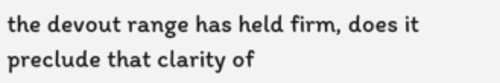the devout range has held firm, does it preclude that clarity of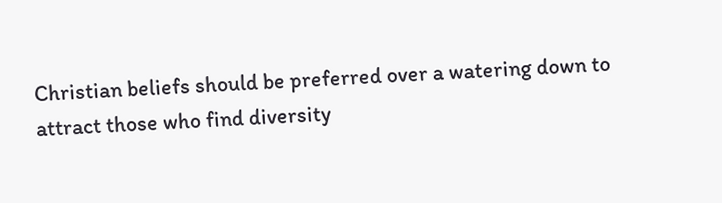Christian beliefs should be preferred over a watering down to attract those who find diversity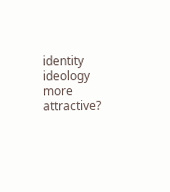identity ideology more attractive?